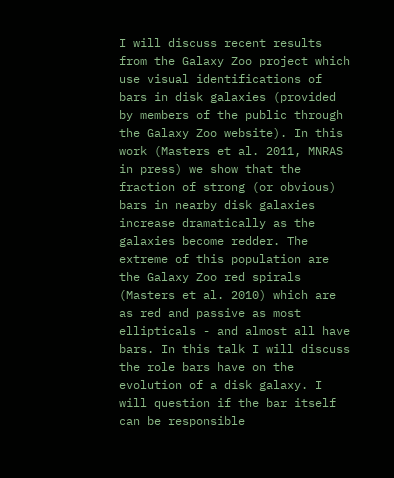I will discuss recent results from the Galaxy Zoo project which use visual identifications of bars in disk galaxies (provided by members of the public through the Galaxy Zoo website). In this work (Masters et al. 2011, MNRAS in press) we show that the fraction of strong (or obvious) bars in nearby disk galaxies increase dramatically as the galaxies become redder. The extreme of this population are the Galaxy Zoo red spirals (Masters et al. 2010) which are as red and passive as most ellipticals - and almost all have bars. In this talk I will discuss the role bars have on the evolution of a disk galaxy. I will question if the bar itself can be responsible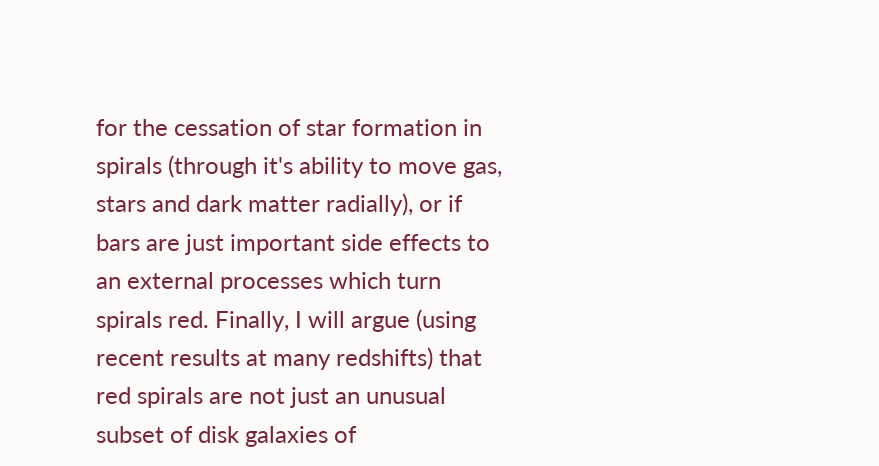for the cessation of star formation in spirals (through it's ability to move gas, stars and dark matter radially), or if bars are just important side effects to an external processes which turn spirals red. Finally, I will argue (using recent results at many redshifts) that red spirals are not just an unusual subset of disk galaxies of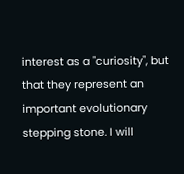interest as a "curiosity", but that they represent an important evolutionary stepping stone. I will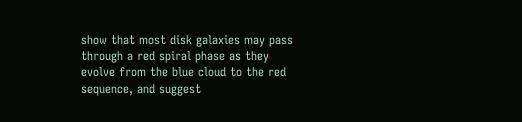show that most disk galaxies may pass through a red spiral phase as they evolve from the blue cloud to the red sequence, and suggest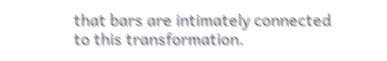that bars are intimately connected to this transformation.